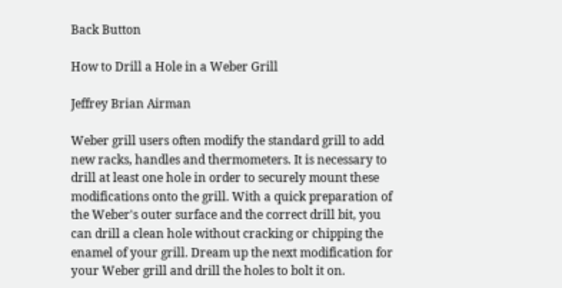Back Button

How to Drill a Hole in a Weber Grill

Jeffrey Brian Airman

Weber grill users often modify the standard grill to add new racks, handles and thermometers. It is necessary to drill at least one hole in order to securely mount these modifications onto the grill. With a quick preparation of the Weber's outer surface and the correct drill bit, you can drill a clean hole without cracking or chipping the enamel of your grill. Dream up the next modification for your Weber grill and drill the holes to bolt it on.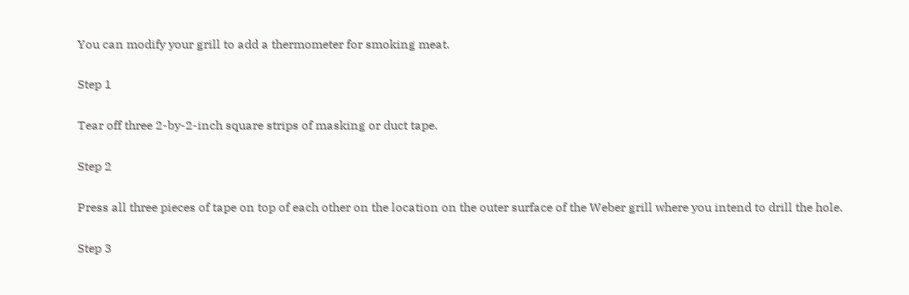You can modify your grill to add a thermometer for smoking meat.

Step 1

Tear off three 2-by-2-inch square strips of masking or duct tape.

Step 2

Press all three pieces of tape on top of each other on the location on the outer surface of the Weber grill where you intend to drill the hole.

Step 3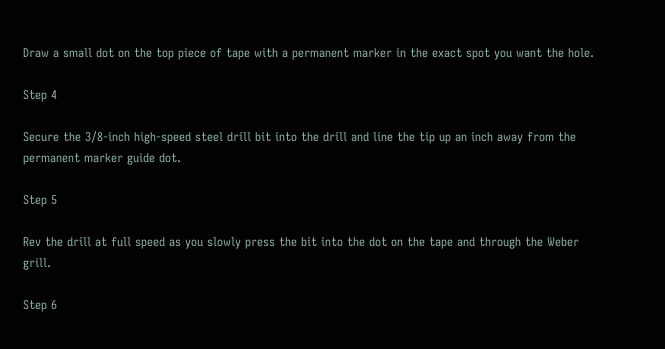Draw a small dot on the top piece of tape with a permanent marker in the exact spot you want the hole.

Step 4

Secure the 3/8-inch high-speed steel drill bit into the drill and line the tip up an inch away from the permanent marker guide dot.

Step 5

Rev the drill at full speed as you slowly press the bit into the dot on the tape and through the Weber grill.

Step 6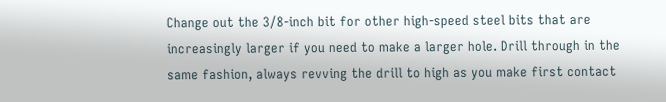Change out the 3/8-inch bit for other high-speed steel bits that are increasingly larger if you need to make a larger hole. Drill through in the same fashion, always revving the drill to high as you make first contact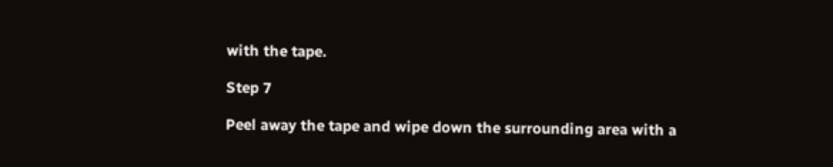with the tape.

Step 7

Peel away the tape and wipe down the surrounding area with a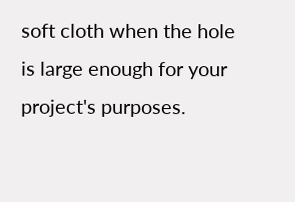soft cloth when the hole is large enough for your project's purposes.